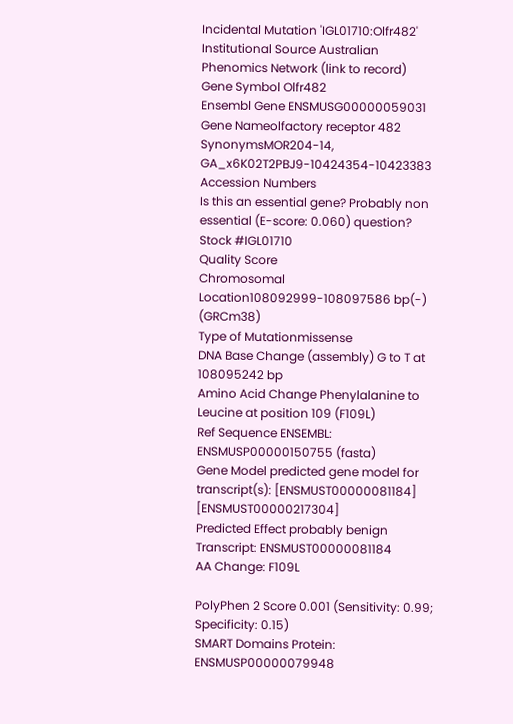Incidental Mutation 'IGL01710:Olfr482'
Institutional Source Australian Phenomics Network (link to record)
Gene Symbol Olfr482
Ensembl Gene ENSMUSG00000059031
Gene Nameolfactory receptor 482
SynonymsMOR204-14, GA_x6K02T2PBJ9-10424354-10423383
Accession Numbers
Is this an essential gene? Probably non essential (E-score: 0.060) question?
Stock #IGL01710
Quality Score
Chromosomal Location108092999-108097586 bp(-) (GRCm38)
Type of Mutationmissense
DNA Base Change (assembly) G to T at 108095242 bp
Amino Acid Change Phenylalanine to Leucine at position 109 (F109L)
Ref Sequence ENSEMBL: ENSMUSP00000150755 (fasta)
Gene Model predicted gene model for transcript(s): [ENSMUST00000081184] [ENSMUST00000217304]
Predicted Effect probably benign
Transcript: ENSMUST00000081184
AA Change: F109L

PolyPhen 2 Score 0.001 (Sensitivity: 0.99; Specificity: 0.15)
SMART Domains Protein: ENSMUSP00000079948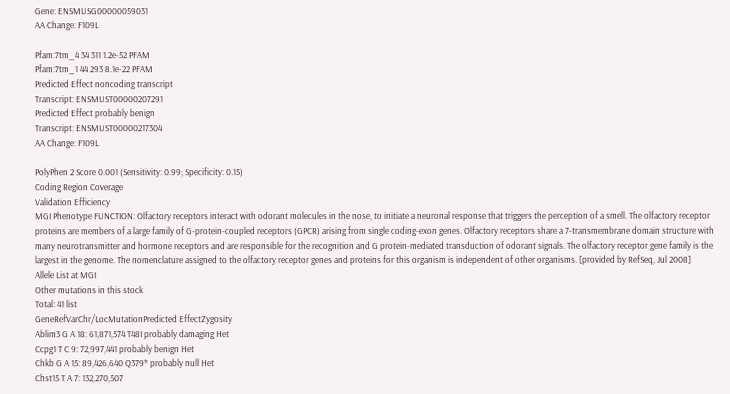Gene: ENSMUSG00000059031
AA Change: F109L

Pfam:7tm_4 34 311 1.2e-52 PFAM
Pfam:7tm_1 44 293 8.1e-22 PFAM
Predicted Effect noncoding transcript
Transcript: ENSMUST00000207291
Predicted Effect probably benign
Transcript: ENSMUST00000217304
AA Change: F109L

PolyPhen 2 Score 0.001 (Sensitivity: 0.99; Specificity: 0.15)
Coding Region Coverage
Validation Efficiency
MGI Phenotype FUNCTION: Olfactory receptors interact with odorant molecules in the nose, to initiate a neuronal response that triggers the perception of a smell. The olfactory receptor proteins are members of a large family of G-protein-coupled receptors (GPCR) arising from single coding-exon genes. Olfactory receptors share a 7-transmembrane domain structure with many neurotransmitter and hormone receptors and are responsible for the recognition and G protein-mediated transduction of odorant signals. The olfactory receptor gene family is the largest in the genome. The nomenclature assigned to the olfactory receptor genes and proteins for this organism is independent of other organisms. [provided by RefSeq, Jul 2008]
Allele List at MGI
Other mutations in this stock
Total: 41 list
GeneRefVarChr/LocMutationPredicted EffectZygosity
Ablim3 G A 18: 61,871,574 T48I probably damaging Het
Ccpg1 T C 9: 72,997,441 probably benign Het
Chkb G A 15: 89,426,640 Q379* probably null Het
Chst15 T A 7: 132,270,507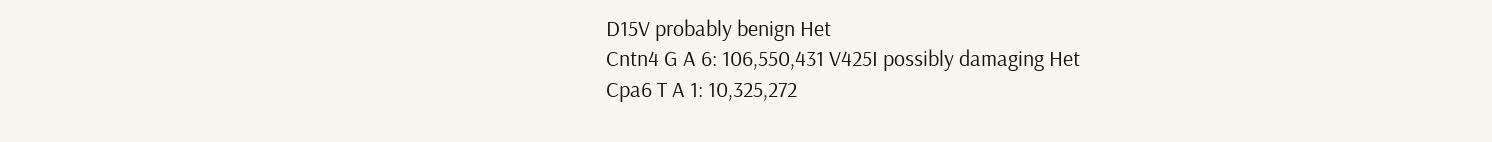D15V probably benign Het
Cntn4 G A 6: 106,550,431 V425I possibly damaging Het
Cpa6 T A 1: 10,325,272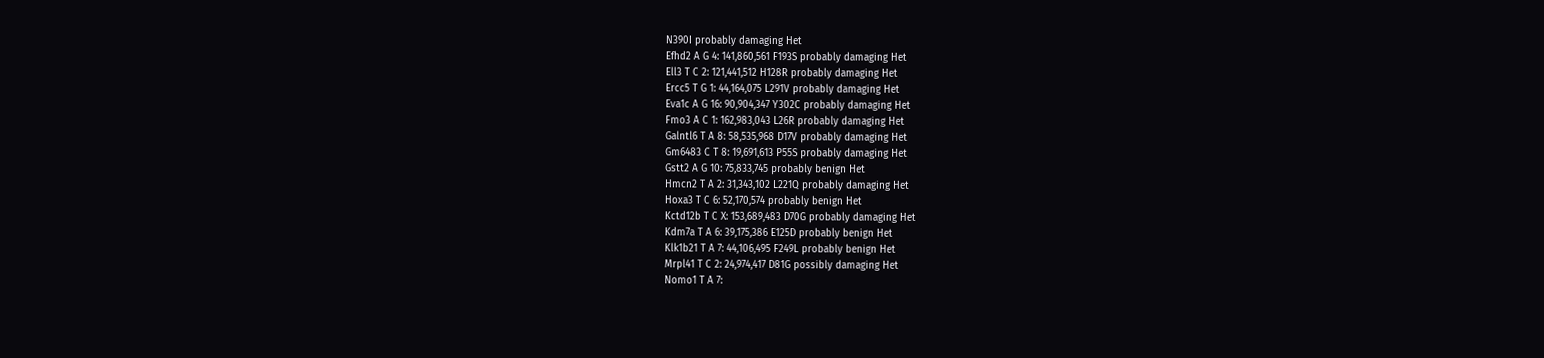N390I probably damaging Het
Efhd2 A G 4: 141,860,561 F193S probably damaging Het
Ell3 T C 2: 121,441,512 H128R probably damaging Het
Ercc5 T G 1: 44,164,075 L291V probably damaging Het
Eva1c A G 16: 90,904,347 Y302C probably damaging Het
Fmo3 A C 1: 162,983,043 L26R probably damaging Het
Galntl6 T A 8: 58,535,968 D17V probably damaging Het
Gm6483 C T 8: 19,691,613 P55S probably damaging Het
Gstt2 A G 10: 75,833,745 probably benign Het
Hmcn2 T A 2: 31,343,102 L221Q probably damaging Het
Hoxa3 T C 6: 52,170,574 probably benign Het
Kctd12b T C X: 153,689,483 D70G probably damaging Het
Kdm7a T A 6: 39,175,386 E125D probably benign Het
Klk1b21 T A 7: 44,106,495 F249L probably benign Het
Mrpl41 T C 2: 24,974,417 D81G possibly damaging Het
Nomo1 T A 7: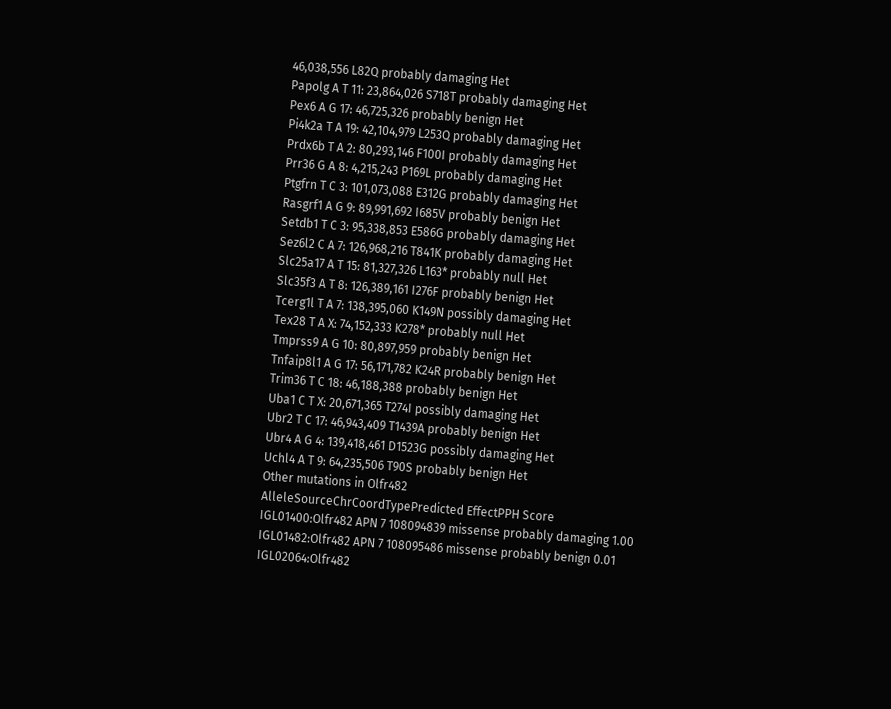46,038,556 L82Q probably damaging Het
Papolg A T 11: 23,864,026 S718T probably damaging Het
Pex6 A G 17: 46,725,326 probably benign Het
Pi4k2a T A 19: 42,104,979 L253Q probably damaging Het
Prdx6b T A 2: 80,293,146 F100I probably damaging Het
Prr36 G A 8: 4,215,243 P169L probably damaging Het
Ptgfrn T C 3: 101,073,088 E312G probably damaging Het
Rasgrf1 A G 9: 89,991,692 I685V probably benign Het
Setdb1 T C 3: 95,338,853 E586G probably damaging Het
Sez6l2 C A 7: 126,968,216 T841K probably damaging Het
Slc25a17 A T 15: 81,327,326 L163* probably null Het
Slc35f3 A T 8: 126,389,161 I276F probably benign Het
Tcerg1l T A 7: 138,395,060 K149N possibly damaging Het
Tex28 T A X: 74,152,333 K278* probably null Het
Tmprss9 A G 10: 80,897,959 probably benign Het
Tnfaip8l1 A G 17: 56,171,782 K24R probably benign Het
Trim36 T C 18: 46,188,388 probably benign Het
Uba1 C T X: 20,671,365 T274I possibly damaging Het
Ubr2 T C 17: 46,943,409 T1439A probably benign Het
Ubr4 A G 4: 139,418,461 D1523G possibly damaging Het
Uchl4 A T 9: 64,235,506 T90S probably benign Het
Other mutations in Olfr482
AlleleSourceChrCoordTypePredicted EffectPPH Score
IGL01400:Olfr482 APN 7 108094839 missense probably damaging 1.00
IGL01482:Olfr482 APN 7 108095486 missense probably benign 0.01
IGL02064:Olfr482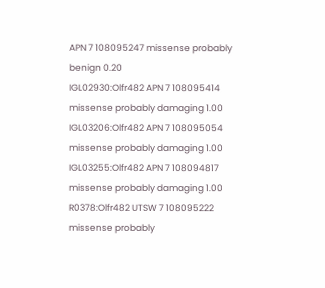APN 7 108095247 missense probably benign 0.20
IGL02930:Olfr482 APN 7 108095414 missense probably damaging 1.00
IGL03206:Olfr482 APN 7 108095054 missense probably damaging 1.00
IGL03255:Olfr482 APN 7 108094817 missense probably damaging 1.00
R0378:Olfr482 UTSW 7 108095222 missense probably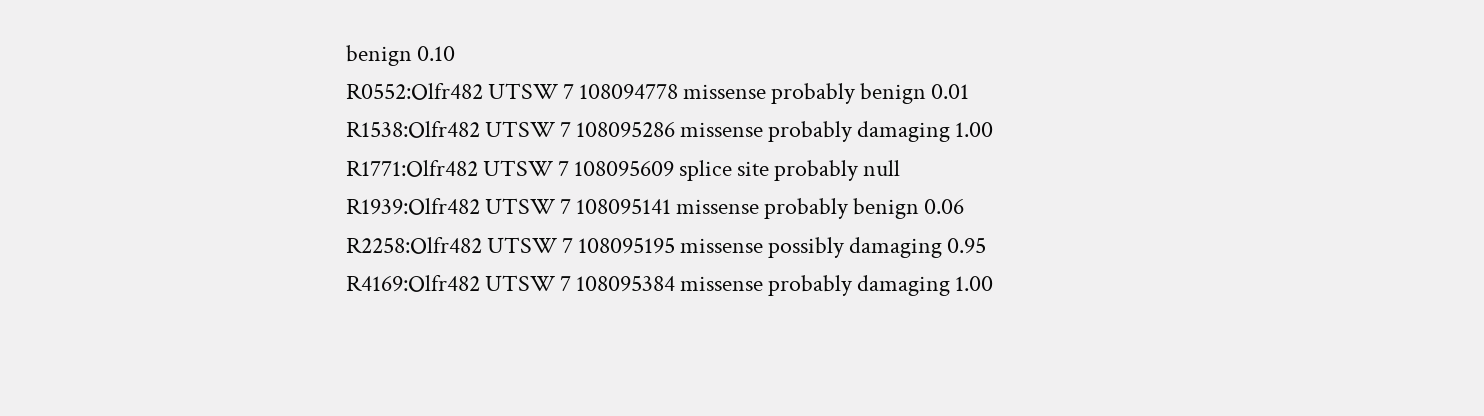benign 0.10
R0552:Olfr482 UTSW 7 108094778 missense probably benign 0.01
R1538:Olfr482 UTSW 7 108095286 missense probably damaging 1.00
R1771:Olfr482 UTSW 7 108095609 splice site probably null
R1939:Olfr482 UTSW 7 108095141 missense probably benign 0.06
R2258:Olfr482 UTSW 7 108095195 missense possibly damaging 0.95
R4169:Olfr482 UTSW 7 108095384 missense probably damaging 1.00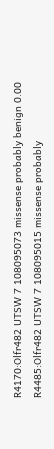R4170:Olfr482 UTSW 7 108095073 missense probably benign 0.00
R4485:Olfr482 UTSW 7 108095015 missense probably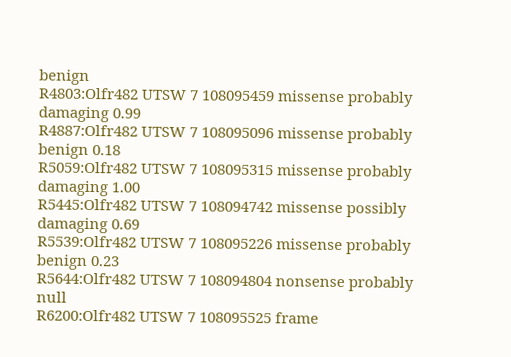benign
R4803:Olfr482 UTSW 7 108095459 missense probably damaging 0.99
R4887:Olfr482 UTSW 7 108095096 missense probably benign 0.18
R5059:Olfr482 UTSW 7 108095315 missense probably damaging 1.00
R5445:Olfr482 UTSW 7 108094742 missense possibly damaging 0.69
R5539:Olfr482 UTSW 7 108095226 missense probably benign 0.23
R5644:Olfr482 UTSW 7 108094804 nonsense probably null
R6200:Olfr482 UTSW 7 108095525 frame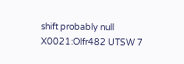shift probably null
X0021:Olfr482 UTSW 7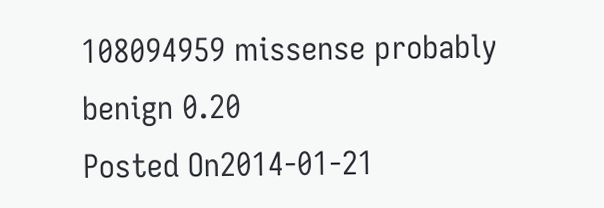108094959 missense probably benign 0.20
Posted On2014-01-21